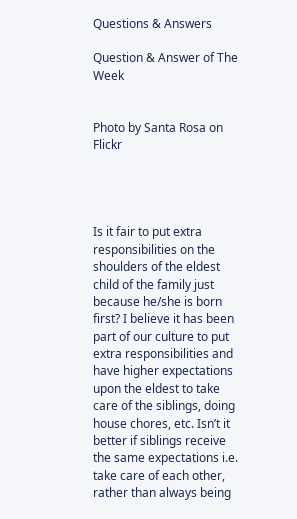Questions & Answers

Question & Answer of The Week


Photo by Santa Rosa on Flickr




Is it fair to put extra responsibilities on the shoulders of the eldest child of the family just because he/she is born first? I believe it has been part of our culture to put extra responsibilities and have higher expectations upon the eldest to take care of the siblings, doing house chores, etc. Isn’t it better if siblings receive the same expectations i.e. take care of each other, rather than always being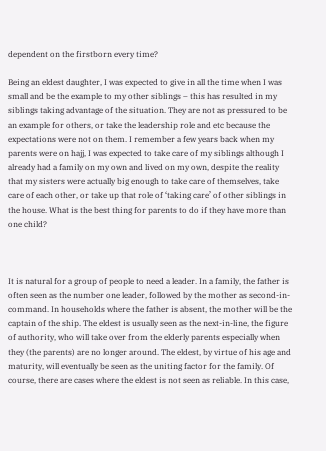dependent on the firstborn every time?

Being an eldest daughter, I was expected to give in all the time when I was small and be the example to my other siblings – this has resulted in my siblings taking advantage of the situation. They are not as pressured to be an example for others, or take the leadership role and etc because the expectations were not on them. I remember a few years back when my parents were on hajj, I was expected to take care of my siblings although I already had a family on my own and lived on my own, despite the reality that my sisters were actually big enough to take care of themselves, take care of each other, or take up that role of ‘taking care’ of other siblings in the house. What is the best thing for parents to do if they have more than one child?



It is natural for a group of people to need a leader. In a family, the father is often seen as the number one leader, followed by the mother as second-in-command. In households where the father is absent, the mother will be the captain of the ship. The eldest is usually seen as the next-in-line, the figure of authority, who will take over from the elderly parents especially when they (the parents) are no longer around. The eldest, by virtue of his age and maturity, will eventually be seen as the uniting factor for the family. Of course, there are cases where the eldest is not seen as reliable. In this case,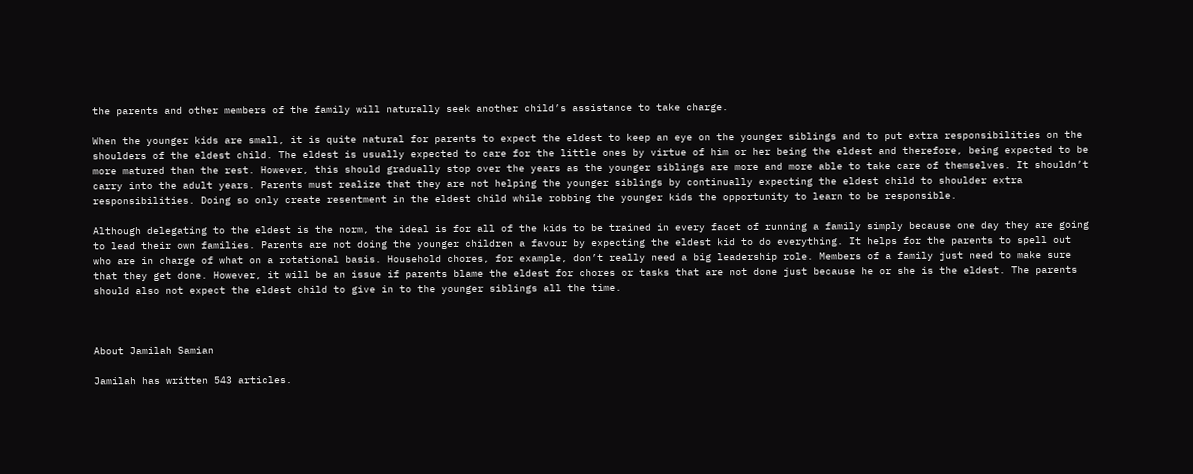the parents and other members of the family will naturally seek another child’s assistance to take charge.

When the younger kids are small, it is quite natural for parents to expect the eldest to keep an eye on the younger siblings and to put extra responsibilities on the shoulders of the eldest child. The eldest is usually expected to care for the little ones by virtue of him or her being the eldest and therefore, being expected to be more matured than the rest. However, this should gradually stop over the years as the younger siblings are more and more able to take care of themselves. It shouldn’t carry into the adult years. Parents must realize that they are not helping the younger siblings by continually expecting the eldest child to shoulder extra responsibilities. Doing so only create resentment in the eldest child while robbing the younger kids the opportunity to learn to be responsible.

Although delegating to the eldest is the norm, the ideal is for all of the kids to be trained in every facet of running a family simply because one day they are going to lead their own families. Parents are not doing the younger children a favour by expecting the eldest kid to do everything. It helps for the parents to spell out who are in charge of what on a rotational basis. Household chores, for example, don’t really need a big leadership role. Members of a family just need to make sure that they get done. However, it will be an issue if parents blame the eldest for chores or tasks that are not done just because he or she is the eldest. The parents should also not expect the eldest child to give in to the younger siblings all the time.



About Jamilah Samian

Jamilah has written 543 articles.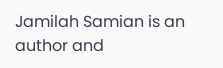Jamilah Samian is an author and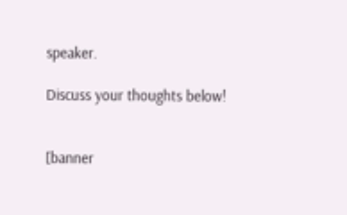speaker.

Discuss your thoughts below!


[banner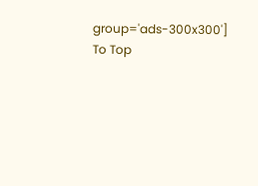group='ads-300x300']
To Top